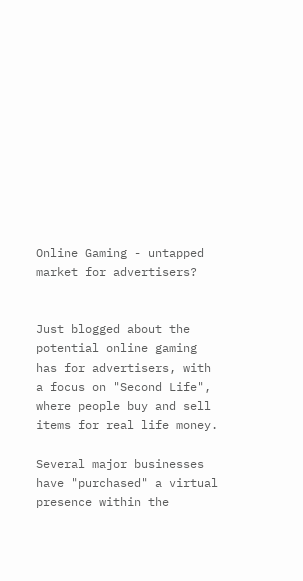Online Gaming - untapped market for advertisers?


Just blogged about the potential online gaming has for advertisers, with a focus on "Second Life", where people buy and sell items for real life money.

Several major businesses have "purchased" a virtual presence within the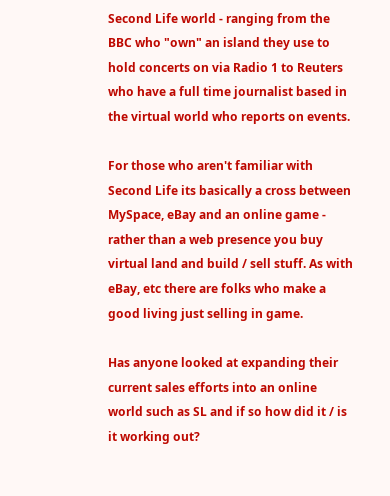Second Life world - ranging from the BBC who "own" an island they use to hold concerts on via Radio 1 to Reuters who have a full time journalist based in the virtual world who reports on events.

For those who aren't familiar with Second Life its basically a cross between MySpace, eBay and an online game - rather than a web presence you buy virtual land and build / sell stuff. As with eBay, etc there are folks who make a good living just selling in game.

Has anyone looked at expanding their current sales efforts into an online world such as SL and if so how did it / is it working out?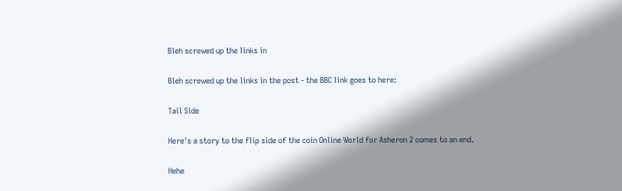Bleh screwed up the links in

Bleh screwed up the links in the post - the BBC link goes to here:

Tail Side

Here's a story to the flip side of the coin Online World for Asheron 2 comes to an end.

Hehe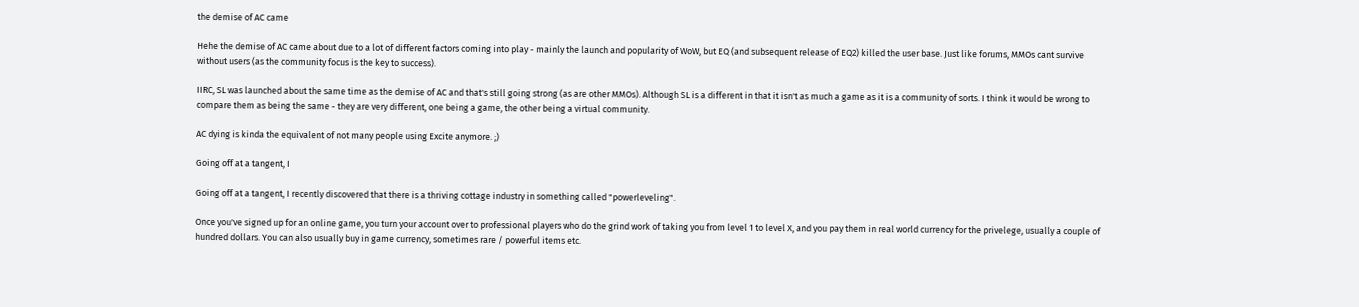the demise of AC came

Hehe the demise of AC came about due to a lot of different factors coming into play - mainly the launch and popularity of WoW, but EQ (and subsequent release of EQ2) killed the user base. Just like forums, MMOs cant survive without users (as the community focus is the key to success).

IIRC, SL was launched about the same time as the demise of AC and that's still going strong (as are other MMOs). Although SL is a different in that it isn't as much a game as it is a community of sorts. I think it would be wrong to compare them as being the same - they are very different, one being a game, the other being a virtual community.

AC dying is kinda the equivalent of not many people using Excite anymore. ;)

Going off at a tangent, I

Going off at a tangent, I recently discovered that there is a thriving cottage industry in something called "powerleveling".

Once you've signed up for an online game, you turn your account over to professional players who do the grind work of taking you from level 1 to level X, and you pay them in real world currency for the privelege, usually a couple of hundred dollars. You can also usually buy in game currency, sometimes rare / powerful items etc.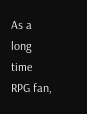As a long time RPG fan,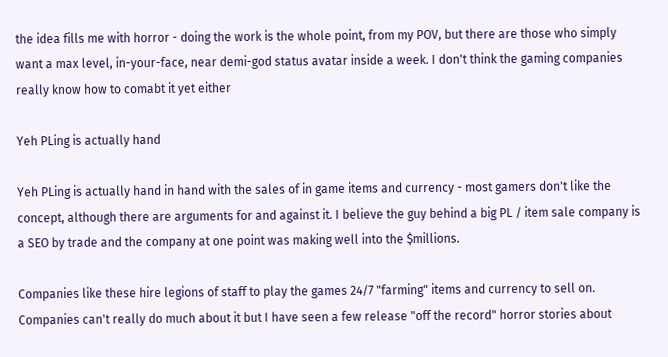the idea fills me with horror - doing the work is the whole point, from my POV, but there are those who simply want a max level, in-your-face, near demi-god status avatar inside a week. I don't think the gaming companies really know how to comabt it yet either

Yeh PLing is actually hand

Yeh PLing is actually hand in hand with the sales of in game items and currency - most gamers don't like the concept, although there are arguments for and against it. I believe the guy behind a big PL / item sale company is a SEO by trade and the company at one point was making well into the $millions.

Companies like these hire legions of staff to play the games 24/7 "farming" items and currency to sell on. Companies can't really do much about it but I have seen a few release "off the record" horror stories about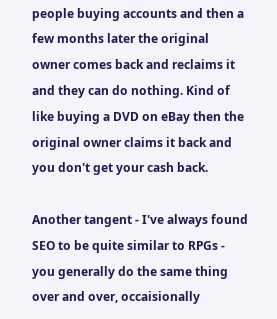people buying accounts and then a few months later the original owner comes back and reclaims it and they can do nothing. Kind of like buying a DVD on eBay then the original owner claims it back and you don't get your cash back.

Another tangent - I've always found SEO to be quite similar to RPGs - you generally do the same thing over and over, occaisionally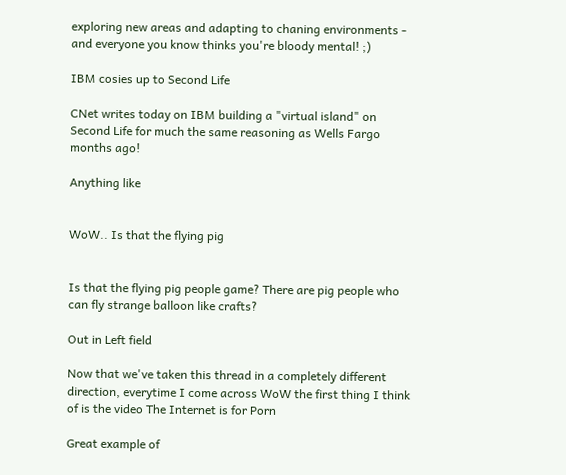exploring new areas and adapting to chaning environments - and everyone you know thinks you're bloody mental! ;)

IBM cosies up to Second Life

CNet writes today on IBM building a "virtual island" on Second Life for much the same reasoning as Wells Fargo months ago!

Anything like


WoW.. Is that the flying pig


Is that the flying pig people game? There are pig people who can fly strange balloon like crafts?

Out in Left field

Now that we've taken this thread in a completely different direction, everytime I come across WoW the first thing I think of is the video The Internet is for Porn

Great example of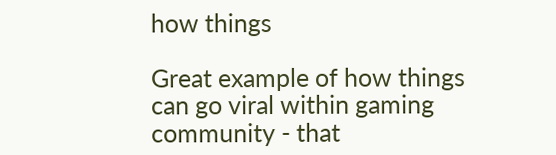how things

Great example of how things can go viral within gaming community - that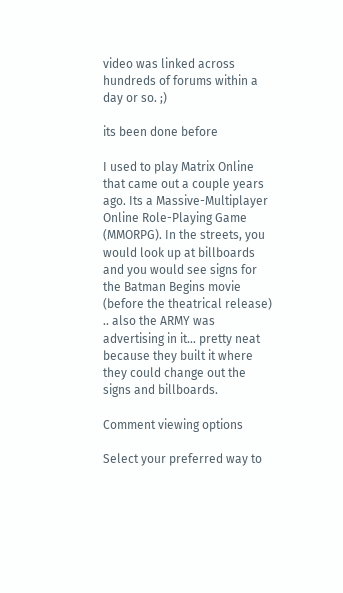video was linked across hundreds of forums within a day or so. ;)

its been done before

I used to play Matrix Online that came out a couple years ago. Its a Massive-Multiplayer Online Role-Playing Game (MMORPG). In the streets, you would look up at billboards and you would see signs for the Batman Begins movie (before the theatrical release) .. also the ARMY was advertising in it... pretty neat because they built it where they could change out the signs and billboards.

Comment viewing options

Select your preferred way to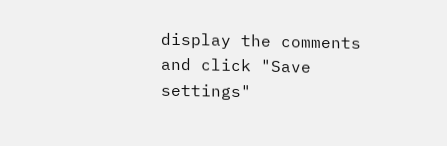display the comments and click "Save settings"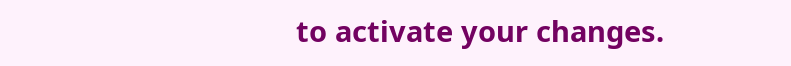to activate your changes.